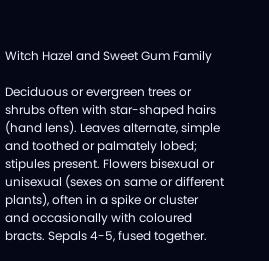Witch Hazel and Sweet Gum Family

Deciduous or evergreen trees or shrubs often with star-shaped hairs (hand lens). Leaves alternate, simple and toothed or palmately lobed; stipules present. Flowers bisexual or unisexual (sexes on same or different plants), often in a spike or cluster and occasionally with coloured bracts. Sepals 4-5, fused together.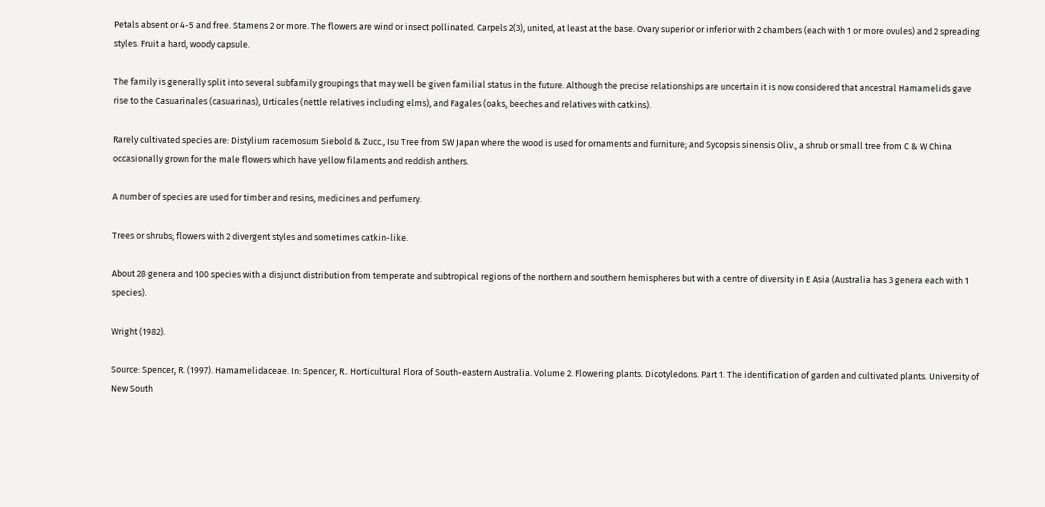Petals absent or 4-5 and free. Stamens 2 or more. The flowers are wind or insect pollinated. Carpels 2(3), united, at least at the base. Ovary superior or inferior with 2 chambers (each with 1 or more ovules) and 2 spreading styles. Fruit a hard, woody capsule.

The family is generally split into several subfamily groupings that may well be given familial status in the future. Although the precise relationships are uncertain it is now considered that ancestral Hamamelids gave rise to the Casuarinales (casuarinas), Urticales (nettle relatives including elms), and Fagales (oaks, beeches and relatives with catkins).

Rarely cultivated species are: Distylium racemosum Siebold & Zucc., Isu Tree from SW Japan where the wood is used for ornaments and furniture; and Sycopsis sinensis Oliv., a shrub or small tree from C & W China occasionally grown for the male flowers which have yellow filaments and reddish anthers.

A number of species are used for timber and resins, medicines and perfumery.

Trees or shrubs; flowers with 2 divergent styles and sometimes catkin-like.

About 28 genera and 100 species with a disjunct distribution from temperate and subtropical regions of the northern and southern hemispheres but with a centre of diversity in E Asia (Australia has 3 genera each with 1 species).

Wright (1982).

Source: Spencer, R. (1997). Hamamelidaceae. In: Spencer, R.. Horticultural Flora of South-eastern Australia. Volume 2. Flowering plants. Dicotyledons. Part 1. The identification of garden and cultivated plants. University of New South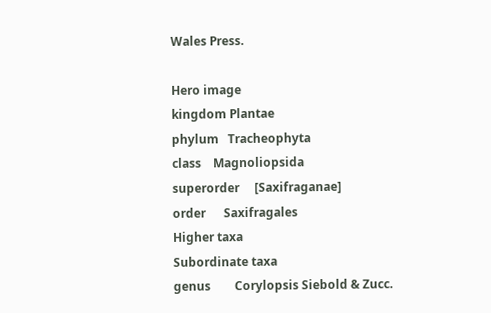Wales Press.

Hero image
kingdom Plantae
phylum   Tracheophyta
class    Magnoliopsida
superorder     [Saxifraganae]
order      Saxifragales
Higher taxa
Subordinate taxa
genus        Corylopsis Siebold & Zucc.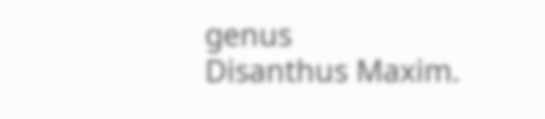genus        Disanthus Maxim.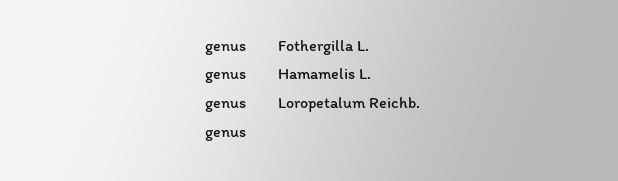genus        Fothergilla L.
genus        Hamamelis L.
genus        Loropetalum Reichb.
genus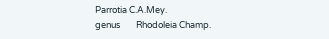Parrotia C.A.Mey.
genus        Rhodoleia Champ.